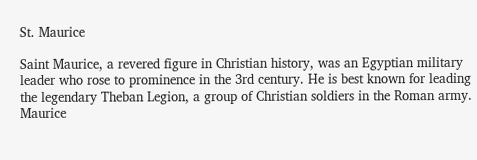St. Maurice

Saint Maurice, a revered figure in Christian history, was an Egyptian military leader who rose to prominence in the 3rd century. He is best known for leading the legendary Theban Legion, a group of Christian soldiers in the Roman army. Maurice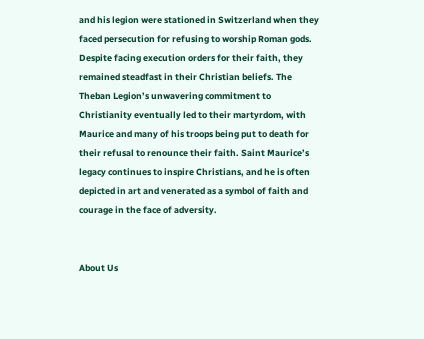and his legion were stationed in Switzerland when they faced persecution for refusing to worship Roman gods. Despite facing execution orders for their faith, they remained steadfast in their Christian beliefs. The Theban Legion’s unwavering commitment to Christianity eventually led to their martyrdom, with Maurice and many of his troops being put to death for their refusal to renounce their faith. Saint Maurice’s legacy continues to inspire Christians, and he is often depicted in art and venerated as a symbol of faith and courage in the face of adversity.


About Us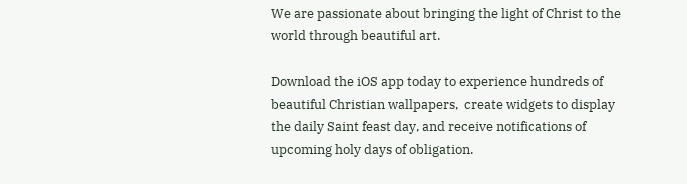We are passionate about bringing the light of Christ to the world through beautiful art.

Download the iOS app today to experience hundreds of beautiful Christian wallpapers,  create widgets to display the daily Saint feast day, and receive notifications of upcoming holy days of obligation.